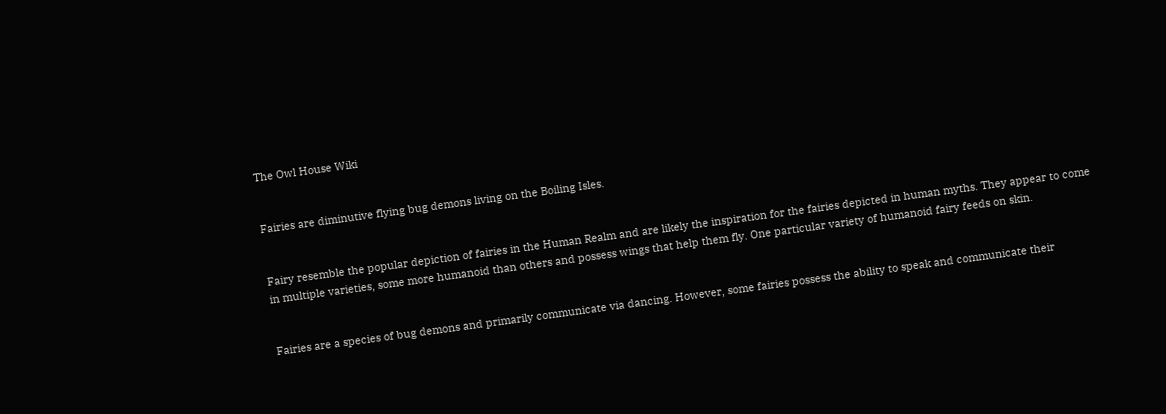The Owl House Wiki


Fairies are diminutive flying bug demons living on the Boiling Isles.


Fairy resemble the popular depiction of fairies in the Human Realm and are likely the inspiration for the fairies depicted in human myths. They appear to come in multiple varieties, some more humanoid than others and possess wings that help them fly. One particular variety of humanoid fairy feeds on skin.


Fairies are a species of bug demons and primarily communicate via dancing. However, some fairies possess the ability to speak and communicate their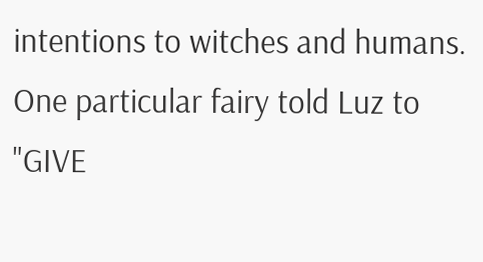intentions to witches and humans. One particular fairy told Luz to "GIVE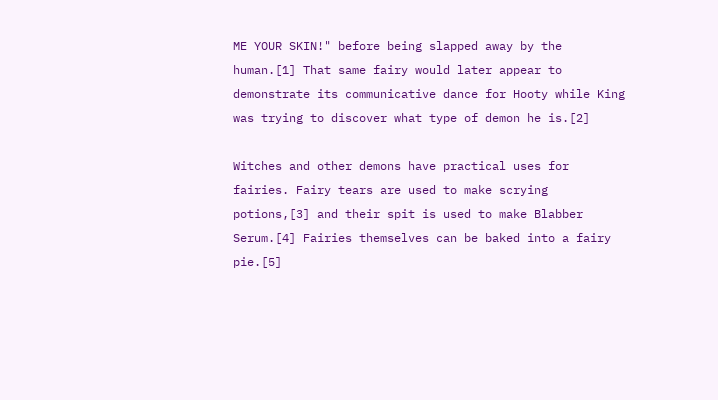ME YOUR SKIN!" before being slapped away by the human.[1] That same fairy would later appear to demonstrate its communicative dance for Hooty while King was trying to discover what type of demon he is.[2]

Witches and other demons have practical uses for fairies. Fairy tears are used to make scrying potions,[3] and their spit is used to make Blabber Serum.[4] Fairies themselves can be baked into a fairy pie.[5]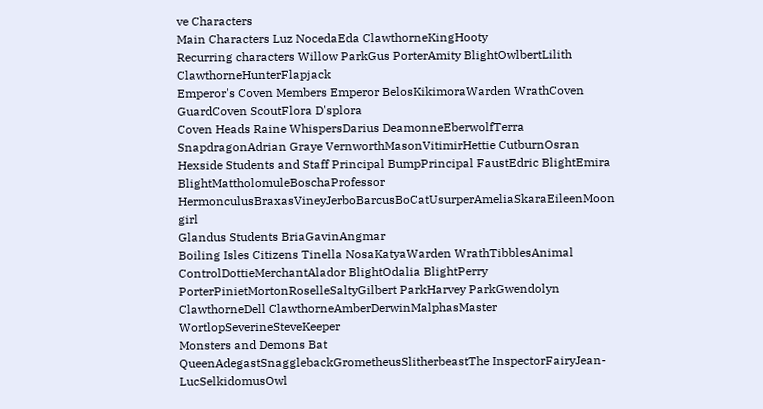ve Characters
Main Characters Luz NocedaEda ClawthorneKingHooty
Recurring characters Willow ParkGus PorterAmity BlightOwlbertLilith ClawthorneHunterFlapjack
Emperor's Coven Members Emperor BelosKikimoraWarden WrathCoven GuardCoven ScoutFlora D'splora
Coven Heads Raine WhispersDarius DeamonneEberwolfTerra SnapdragonAdrian Graye VernworthMasonVitimirHettie CutburnOsran
Hexside Students and Staff Principal BumpPrincipal FaustEdric BlightEmira BlightMattholomuleBoschaProfessor HermonculusBraxasVineyJerboBarcusBoCatUsurperAmeliaSkaraEileenMoon girl
Glandus Students BriaGavinAngmar
Boiling Isles Citizens Tinella NosaKatyaWarden WrathTibblesAnimal ControlDottieMerchantAlador BlightOdalia BlightPerry PorterPinietMortonRoselleSaltyGilbert ParkHarvey ParkGwendolyn ClawthorneDell ClawthorneAmberDerwinMalphasMaster WortlopSeverineSteveKeeper
Monsters and Demons Bat QueenAdegastSnagglebackGrometheusSlitherbeastThe InspectorFairyJean-LucSelkidomusOwl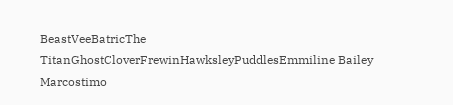BeastVeeBatricThe TitanGhostCloverFrewinHawksleyPuddlesEmmiline Bailey Marcostimo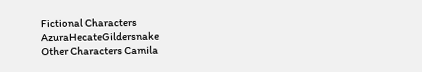Fictional Characters AzuraHecateGildersnake
Other Characters Camila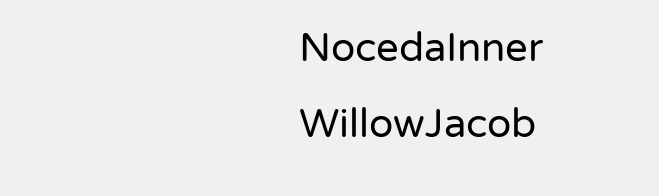NocedaInner WillowJacob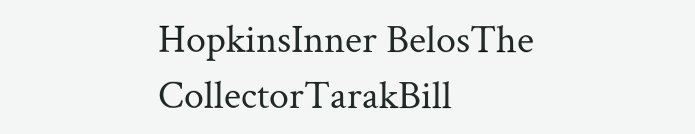HopkinsInner BelosThe CollectorTarakBill